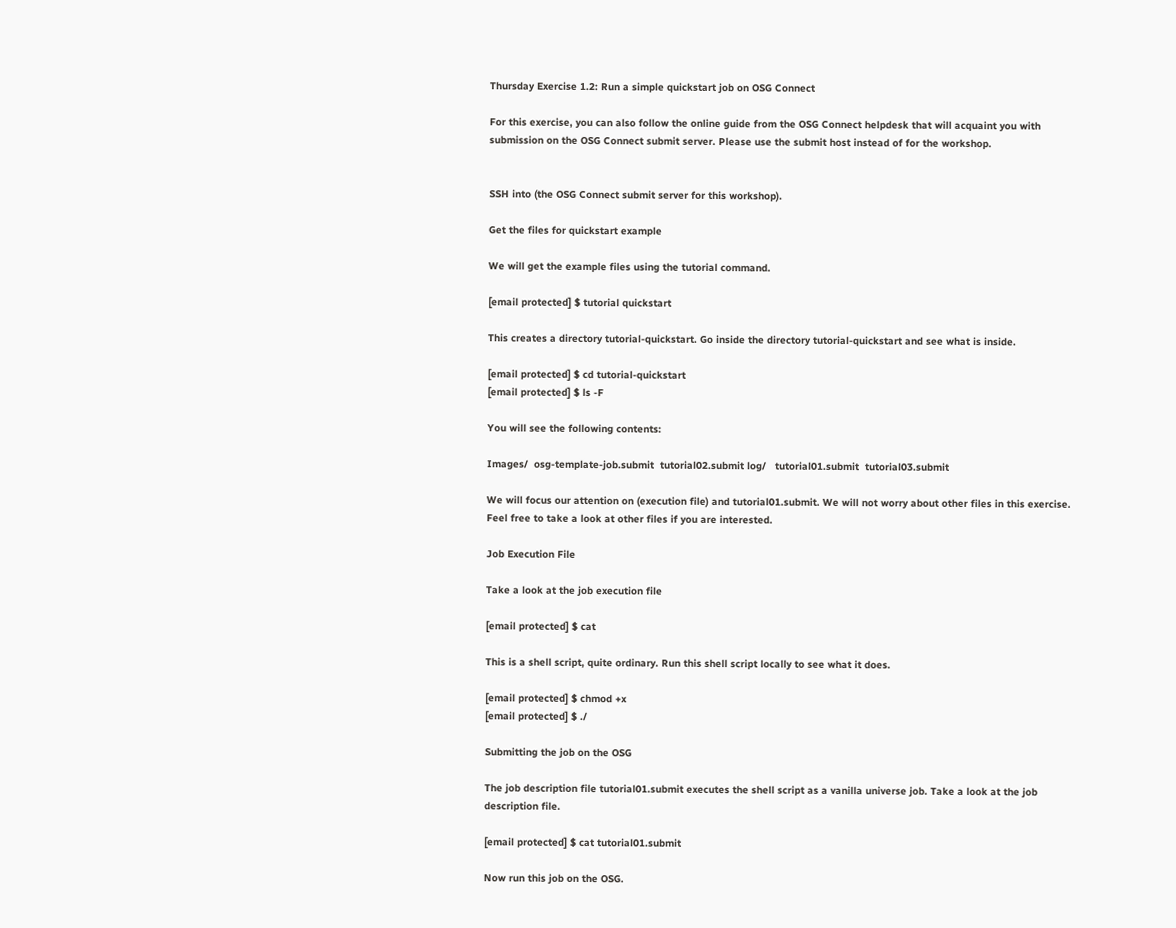Thursday Exercise 1.2: Run a simple quickstart job on OSG Connect

For this exercise, you can also follow the online guide from the OSG Connect helpdesk that will acquaint you with submission on the OSG Connect submit server. Please use the submit host instead of for the workshop.


SSH into (the OSG Connect submit server for this workshop).

Get the files for quickstart example

We will get the example files using the tutorial command.

[email protected] $ tutorial quickstart

This creates a directory tutorial-quickstart. Go inside the directory tutorial-quickstart and see what is inside.

[email protected] $ cd tutorial-quickstart
[email protected] $ ls -F

You will see the following contents:

Images/  osg-template-job.submit  tutorial02.submit log/   tutorial01.submit  tutorial03.submit

We will focus our attention on (execution file) and tutorial01.submit. We will not worry about other files in this exercise. Feel free to take a look at other files if you are interested.

Job Execution File

Take a look at the job execution file

[email protected] $ cat

This is a shell script, quite ordinary. Run this shell script locally to see what it does.

[email protected] $ chmod +x
[email protected] $ ./

Submitting the job on the OSG

The job description file tutorial01.submit executes the shell script as a vanilla universe job. Take a look at the job description file.

[email protected] $ cat tutorial01.submit

Now run this job on the OSG.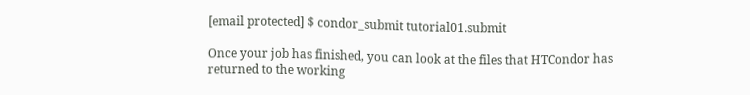[email protected] $ condor_submit tutorial01.submit

Once your job has finished, you can look at the files that HTCondor has returned to the working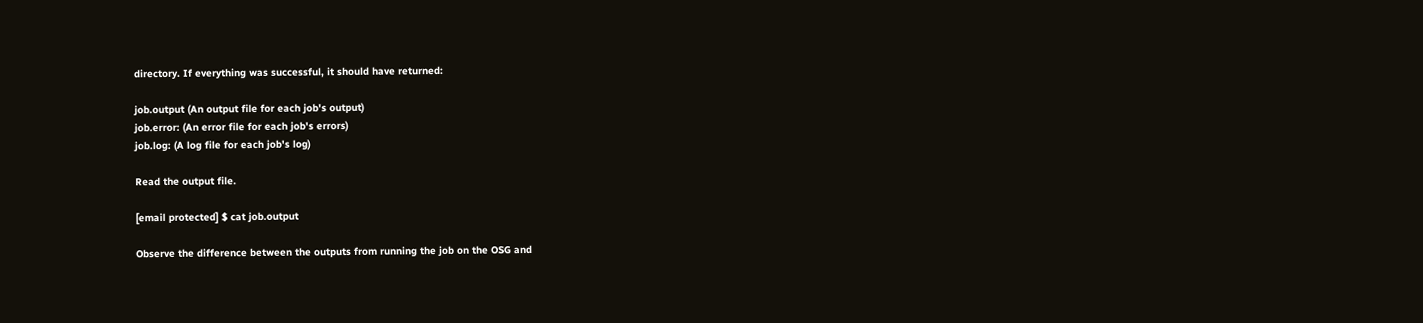directory. If everything was successful, it should have returned:

job.output (An output file for each job's output)
job.error: (An error file for each job's errors)
job.log: (A log file for each job's log)

Read the output file.

[email protected] $ cat job.output

Observe the difference between the outputs from running the job on the OSG and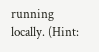running locally. (Hint: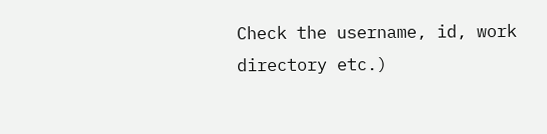Check the username, id, work directory etc.)